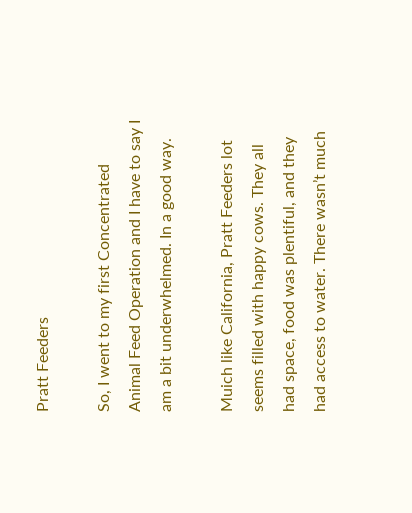Pratt Feeders

So, I went to my first Concentrated Animal Feed Operation and I have to say I am a bit underwhelmed. In a good way.

Muich like California, Pratt Feeders lot seems filled with happy cows. They all had space, food was plentiful, and they had access to water. There wasn’t much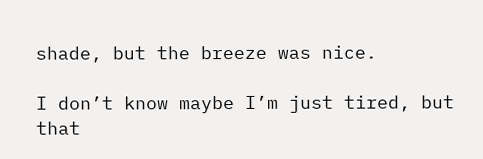shade, but the breeze was nice.

I don’t know maybe I’m just tired, but that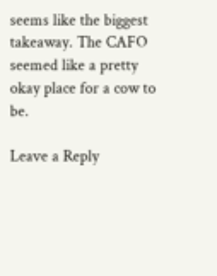seems like the biggest takeaway. The CAFO seemed like a pretty okay place for a cow to be.

Leave a Reply